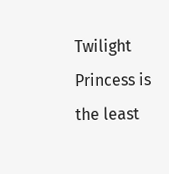Twilight Princess is the least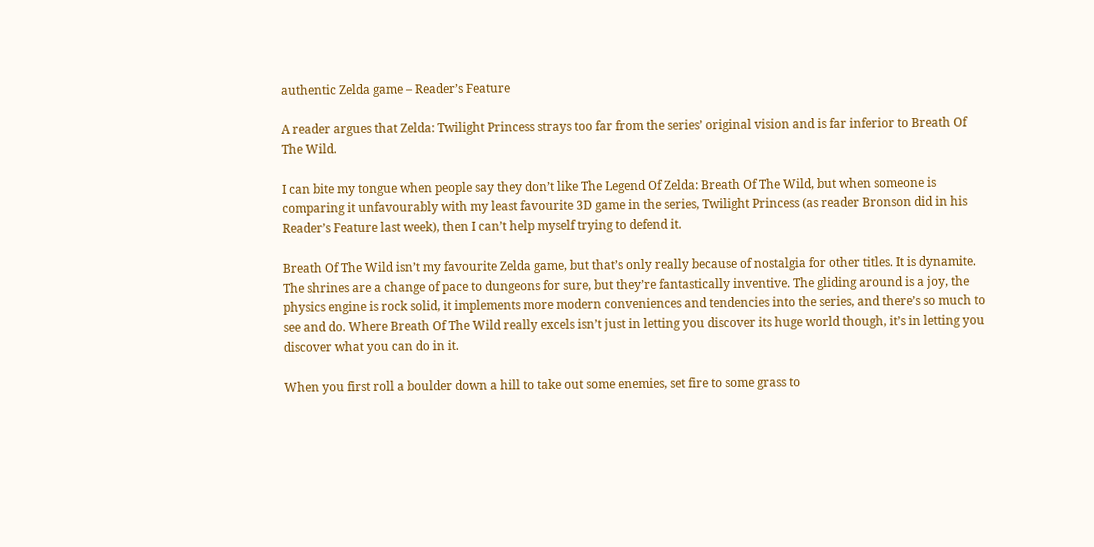authentic Zelda game – Reader’s Feature

A reader argues that Zelda: Twilight Princess strays too far from the series’ original vision and is far inferior to Breath Of The Wild.

I can bite my tongue when people say they don’t like The Legend Of Zelda: Breath Of The Wild, but when someone is comparing it unfavourably with my least favourite 3D game in the series, Twilight Princess (as reader Bronson did in his Reader’s Feature last week), then I can’t help myself trying to defend it.

Breath Of The Wild isn’t my favourite Zelda game, but that’s only really because of nostalgia for other titles. It is dynamite. The shrines are a change of pace to dungeons for sure, but they’re fantastically inventive. The gliding around is a joy, the physics engine is rock solid, it implements more modern conveniences and tendencies into the series, and there’s so much to see and do. Where Breath Of The Wild really excels isn’t just in letting you discover its huge world though, it’s in letting you discover what you can do in it.

When you first roll a boulder down a hill to take out some enemies, set fire to some grass to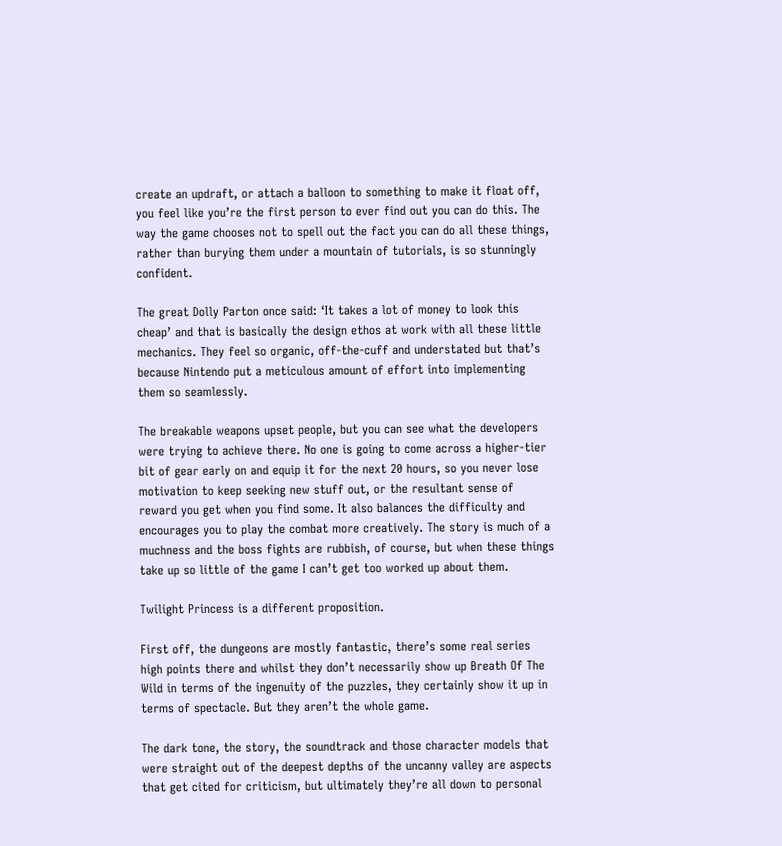create an updraft, or attach a balloon to something to make it float off, you feel like you’re the first person to ever find out you can do this. The way the game chooses not to spell out the fact you can do all these things, rather than burying them under a mountain of tutorials, is so stunningly confident.

The great Dolly Parton once said: ‘It takes a lot of money to look this cheap’ and that is basically the design ethos at work with all these little mechanics. They feel so organic, off-the-cuff and understated but that’s because Nintendo put a meticulous amount of effort into implementing them so seamlessly.

The breakable weapons upset people, but you can see what the developers were trying to achieve there. No one is going to come across a higher-tier bit of gear early on and equip it for the next 20 hours, so you never lose motivation to keep seeking new stuff out, or the resultant sense of reward you get when you find some. It also balances the difficulty and encourages you to play the combat more creatively. The story is much of a muchness and the boss fights are rubbish, of course, but when these things take up so little of the game I can’t get too worked up about them.

Twilight Princess is a different proposition.

First off, the dungeons are mostly fantastic, there’s some real series high points there and whilst they don’t necessarily show up Breath Of The Wild in terms of the ingenuity of the puzzles, they certainly show it up in terms of spectacle. But they aren’t the whole game.

The dark tone, the story, the soundtrack and those character models that were straight out of the deepest depths of the uncanny valley are aspects that get cited for criticism, but ultimately they’re all down to personal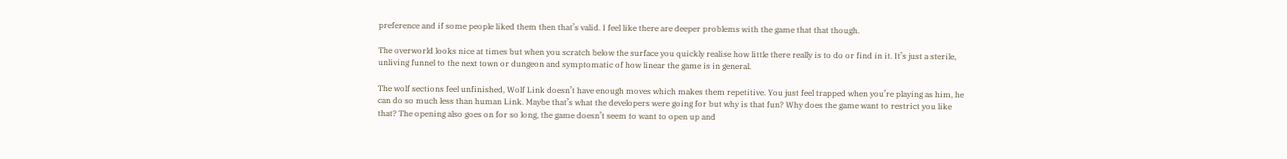preference and if some people liked them then that’s valid. I feel like there are deeper problems with the game that that though.

The overworld looks nice at times but when you scratch below the surface you quickly realise how little there really is to do or find in it. It’s just a sterile, unliving funnel to the next town or dungeon and symptomatic of how linear the game is in general.

The wolf sections feel unfinished, Wolf Link doesn’t have enough moves which makes them repetitive. You just feel trapped when you’re playing as him, he can do so much less than human Link. Maybe that’s what the developers were going for but why is that fun? Why does the game want to restrict you like that? The opening also goes on for so long, the game doesn’t seem to want to open up and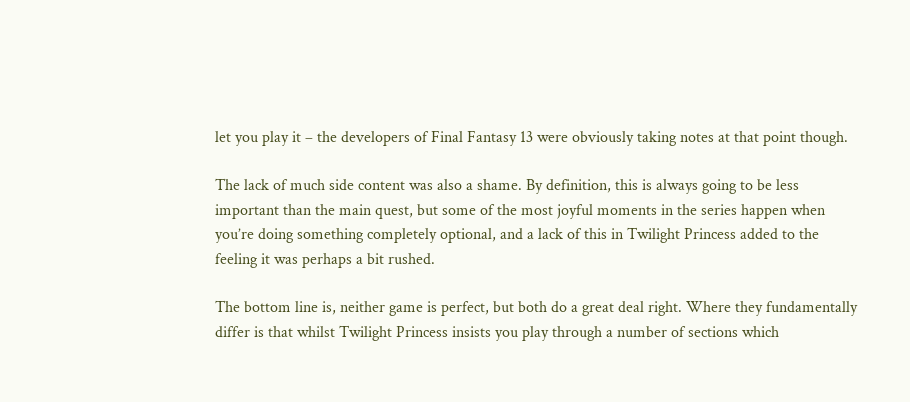let you play it – the developers of Final Fantasy 13 were obviously taking notes at that point though.

The lack of much side content was also a shame. By definition, this is always going to be less important than the main quest, but some of the most joyful moments in the series happen when you’re doing something completely optional, and a lack of this in Twilight Princess added to the feeling it was perhaps a bit rushed.

The bottom line is, neither game is perfect, but both do a great deal right. Where they fundamentally differ is that whilst Twilight Princess insists you play through a number of sections which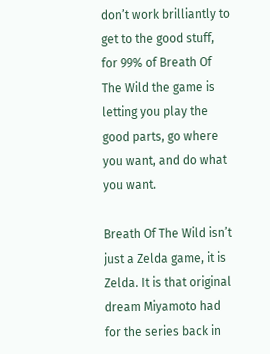don’t work brilliantly to get to the good stuff, for 99% of Breath Of The Wild the game is letting you play the good parts, go where you want, and do what you want.

Breath Of The Wild isn’t just a Zelda game, it is Zelda. It is that original dream Miyamoto had for the series back in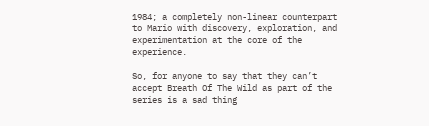1984; a completely non-linear counterpart to Mario with discovery, exploration, and experimentation at the core of the experience.

So, for anyone to say that they can’t accept Breath Of The Wild as part of the series is a sad thing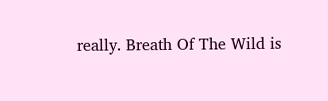really. Breath Of The Wild is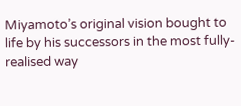Miyamoto’s original vision bought to life by his successors in the most fully-realised way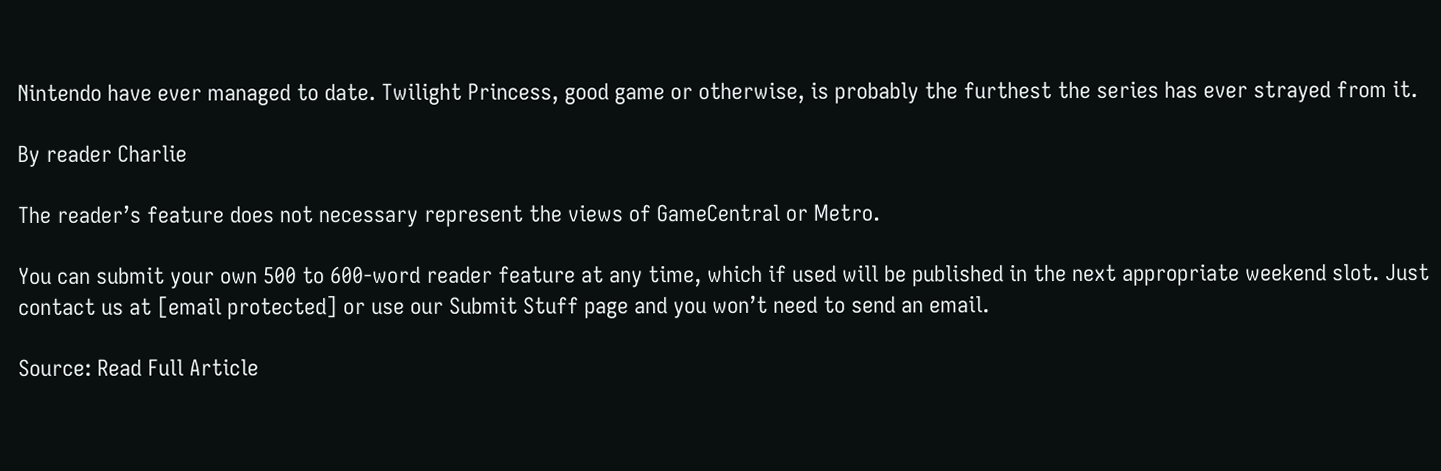Nintendo have ever managed to date. Twilight Princess, good game or otherwise, is probably the furthest the series has ever strayed from it.

By reader Charlie

The reader’s feature does not necessary represent the views of GameCentral or Metro.

You can submit your own 500 to 600-word reader feature at any time, which if used will be published in the next appropriate weekend slot. Just contact us at [email protected] or use our Submit Stuff page and you won’t need to send an email.

Source: Read Full Article